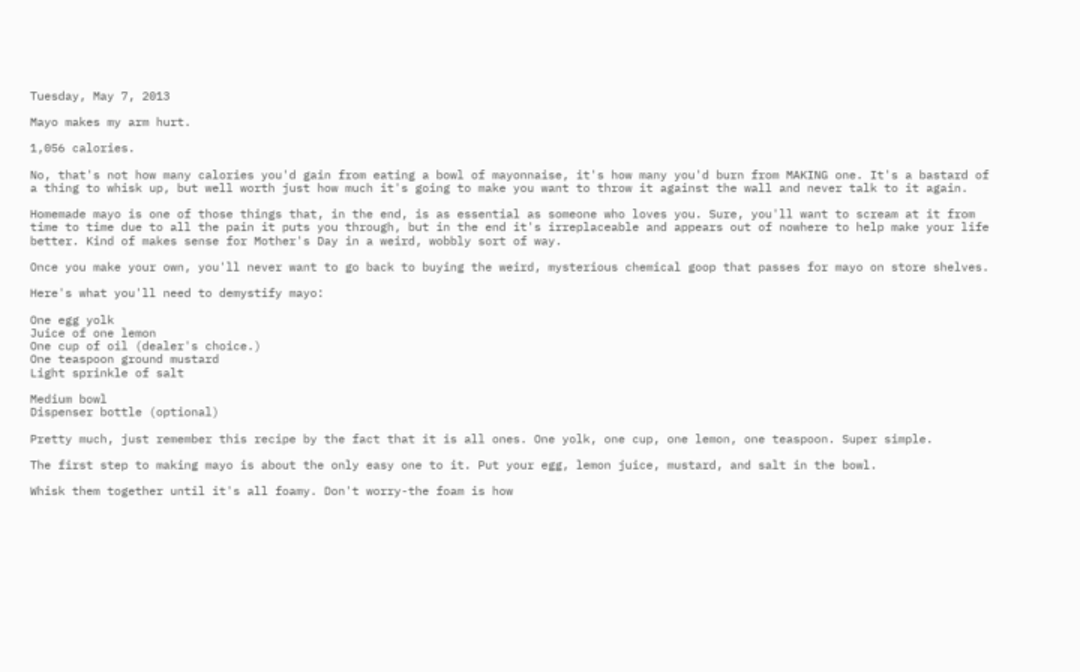Tuesday, May 7, 2013

Mayo makes my arm hurt.

1,056 calories.

No, that's not how many calories you'd gain from eating a bowl of mayonnaise, it's how many you'd burn from MAKING one. It's a bastard of a thing to whisk up, but well worth just how much it's going to make you want to throw it against the wall and never talk to it again.

Homemade mayo is one of those things that, in the end, is as essential as someone who loves you. Sure, you'll want to scream at it from time to time due to all the pain it puts you through, but in the end it's irreplaceable and appears out of nowhere to help make your life better. Kind of makes sense for Mother's Day in a weird, wobbly sort of way.

Once you make your own, you'll never want to go back to buying the weird, mysterious chemical goop that passes for mayo on store shelves.

Here's what you'll need to demystify mayo:

One egg yolk
Juice of one lemon
One cup of oil (dealer's choice.)
One teaspoon ground mustard
Light sprinkle of salt

Medium bowl
Dispenser bottle (optional)

Pretty much, just remember this recipe by the fact that it is all ones. One yolk, one cup, one lemon, one teaspoon. Super simple.

The first step to making mayo is about the only easy one to it. Put your egg, lemon juice, mustard, and salt in the bowl.

Whisk them together until it's all foamy. Don't worry-the foam is how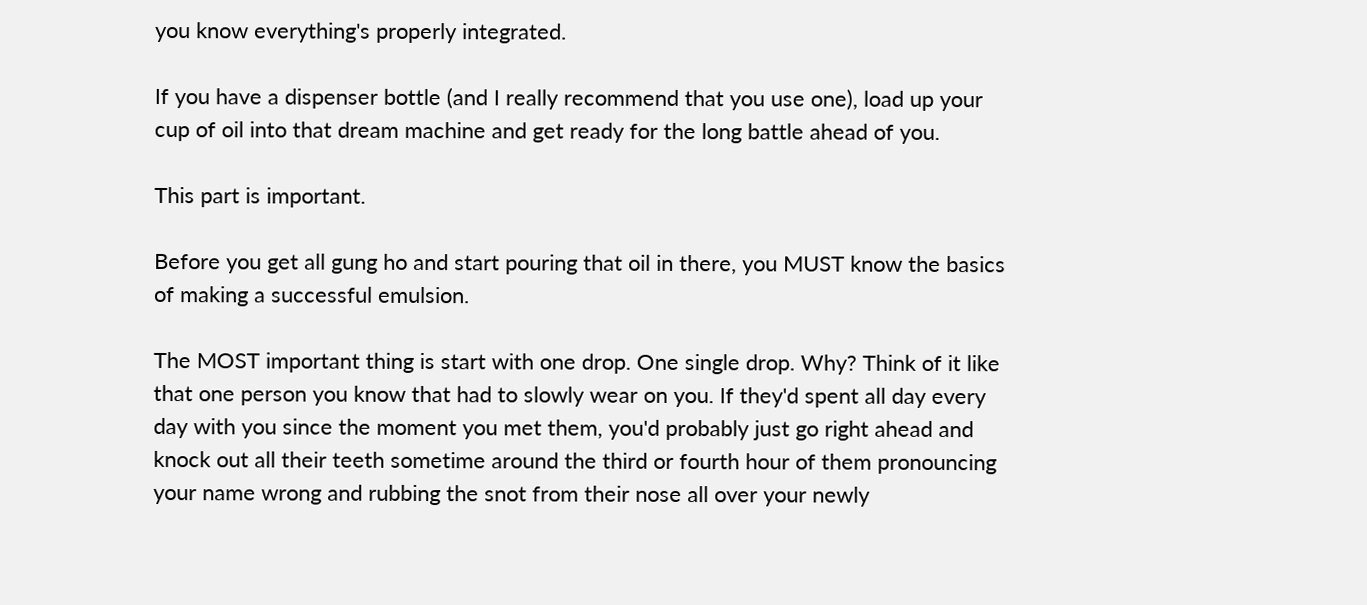you know everything's properly integrated.

If you have a dispenser bottle (and I really recommend that you use one), load up your cup of oil into that dream machine and get ready for the long battle ahead of you.

This part is important.

Before you get all gung ho and start pouring that oil in there, you MUST know the basics of making a successful emulsion.

The MOST important thing is start with one drop. One single drop. Why? Think of it like that one person you know that had to slowly wear on you. If they'd spent all day every day with you since the moment you met them, you'd probably just go right ahead and knock out all their teeth sometime around the third or fourth hour of them pronouncing your name wrong and rubbing the snot from their nose all over your newly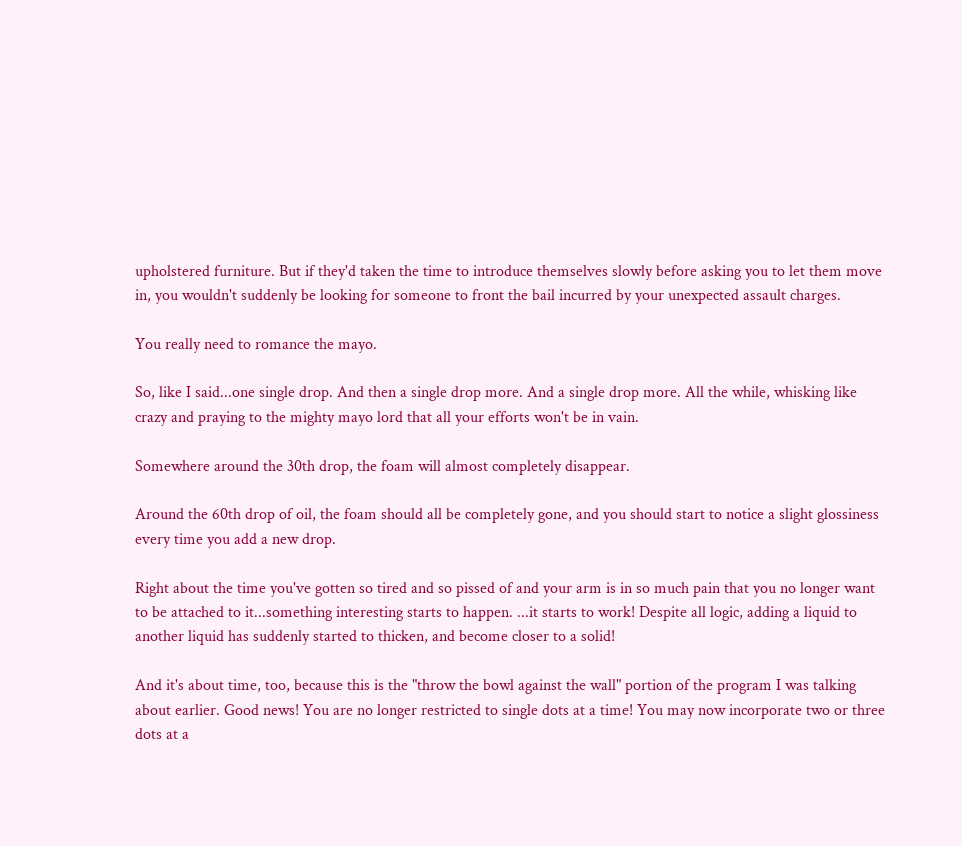upholstered furniture. But if they'd taken the time to introduce themselves slowly before asking you to let them move in, you wouldn't suddenly be looking for someone to front the bail incurred by your unexpected assault charges.

You really need to romance the mayo.

So, like I said...one single drop. And then a single drop more. And a single drop more. All the while, whisking like crazy and praying to the mighty mayo lord that all your efforts won't be in vain.

Somewhere around the 30th drop, the foam will almost completely disappear.

Around the 60th drop of oil, the foam should all be completely gone, and you should start to notice a slight glossiness every time you add a new drop.

Right about the time you've gotten so tired and so pissed of and your arm is in so much pain that you no longer want to be attached to it...something interesting starts to happen. ...it starts to work! Despite all logic, adding a liquid to another liquid has suddenly started to thicken, and become closer to a solid!

And it's about time, too, because this is the "throw the bowl against the wall" portion of the program I was talking about earlier. Good news! You are no longer restricted to single dots at a time! You may now incorporate two or three dots at a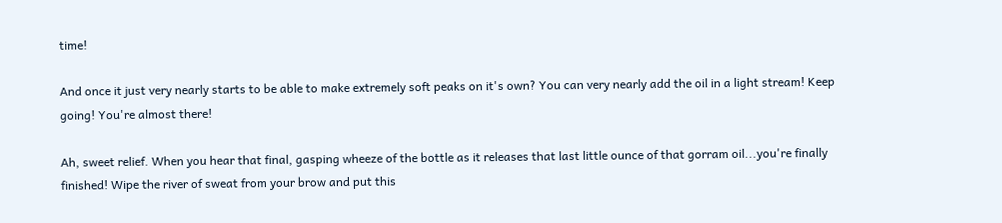time!

And once it just very nearly starts to be able to make extremely soft peaks on it's own? You can very nearly add the oil in a light stream! Keep going! You're almost there!

Ah, sweet relief. When you hear that final, gasping wheeze of the bottle as it releases that last little ounce of that gorram oil...you're finally finished! Wipe the river of sweat from your brow and put this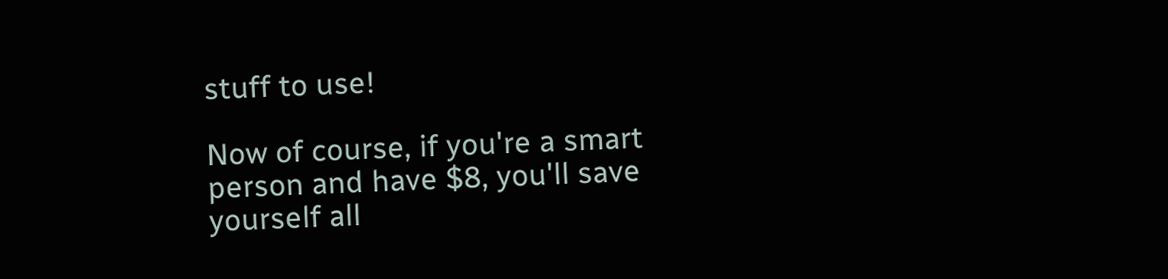stuff to use!

Now of course, if you're a smart person and have $8, you'll save yourself all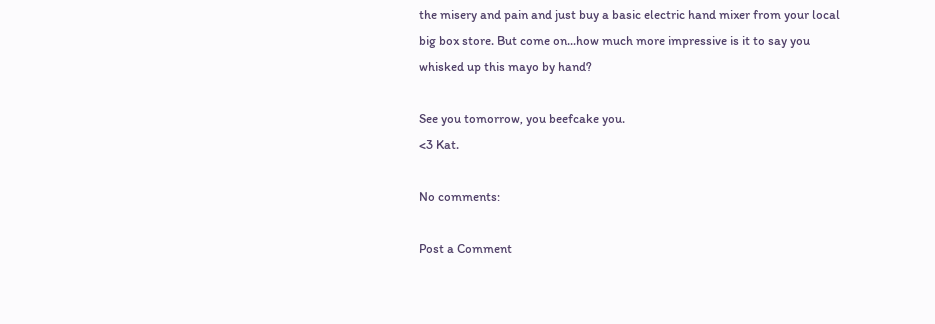the misery and pain and just buy a basic electric hand mixer from your local big box store. But come on...how much more impressive is it to say you whisked up this mayo by hand?

See you tomorrow, you beefcake you.
<3 Kat.

No comments:

Post a Comment